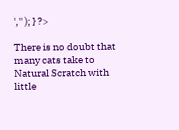','' ); } ?>

There is no doubt that many cats take to Natural Scratch with little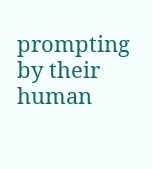prompting by their human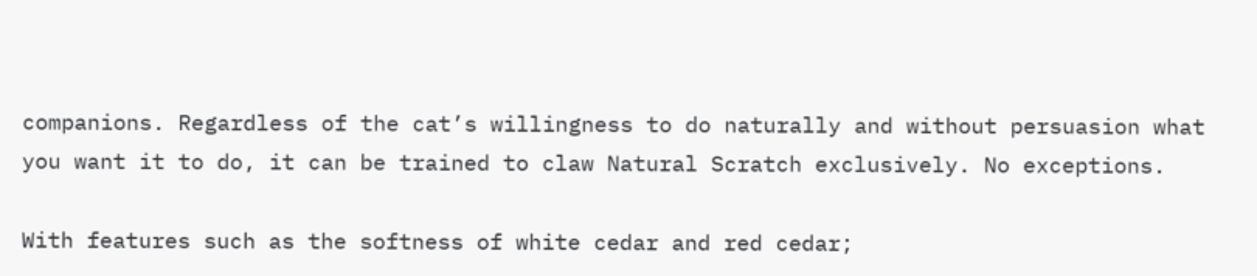companions. Regardless of the cat’s willingness to do naturally and without persuasion what you want it to do, it can be trained to claw Natural Scratch exclusively. No exceptions.

With features such as the softness of white cedar and red cedar;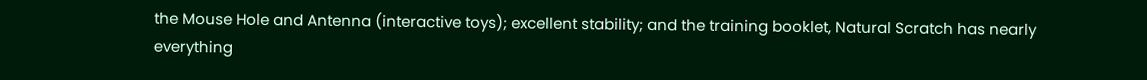the Mouse Hole and Antenna (interactive toys); excellent stability; and the training booklet, Natural Scratch has nearly everything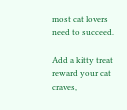most cat lovers need to succeed.

Add a kitty treat reward your cat craves,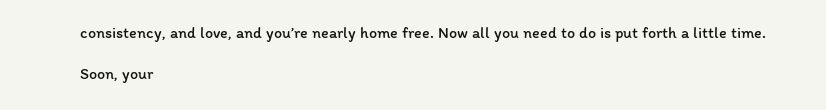consistency, and love, and you’re nearly home free. Now all you need to do is put forth a little time.

Soon, your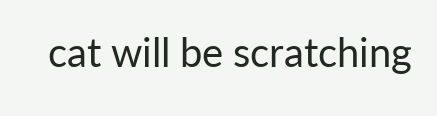cat will be scratching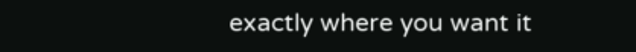exactly where you want it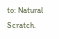to: Natural Scratch.